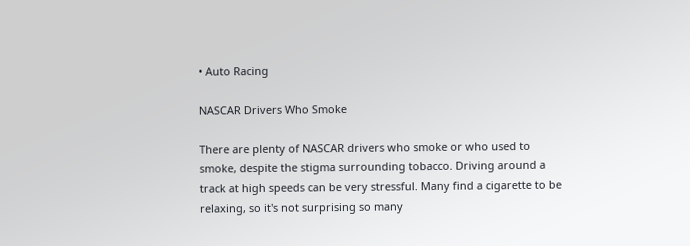• Auto Racing

NASCAR Drivers Who Smoke

There are plenty of NASCAR drivers who smoke or who used to smoke, despite the stigma surrounding tobacco. Driving around a track at high speeds can be very stressful. Many find a cigarette to be relaxing, so it's not surprising so many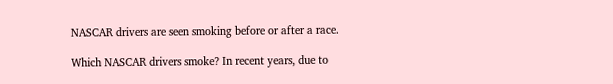NASCAR drivers are seen smoking before or after a race.

Which NASCAR drivers smoke? In recent years, due to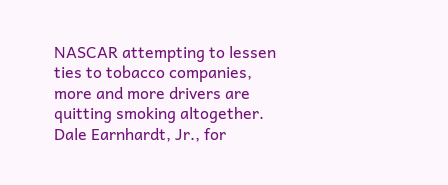NASCAR attempting to lessen ties to tobacco companies, more and more drivers are quitting smoking altogether. Dale Earnhardt, Jr., for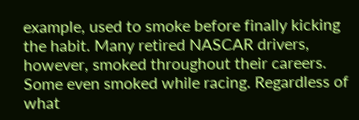example, used to smoke before finally kicking the habit. Many retired NASCAR drivers, however, smoked throughout their careers. Some even smoked while racing. Regardless of what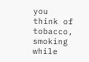you think of tobacco, smoking while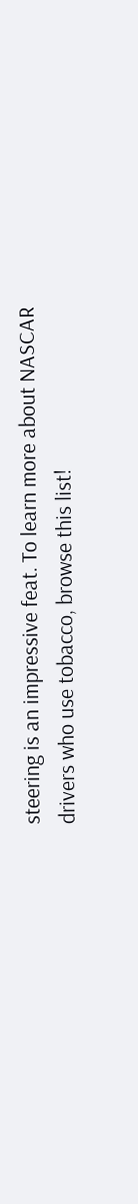steering is an impressive feat. To learn more about NASCAR drivers who use tobacco, browse this list!